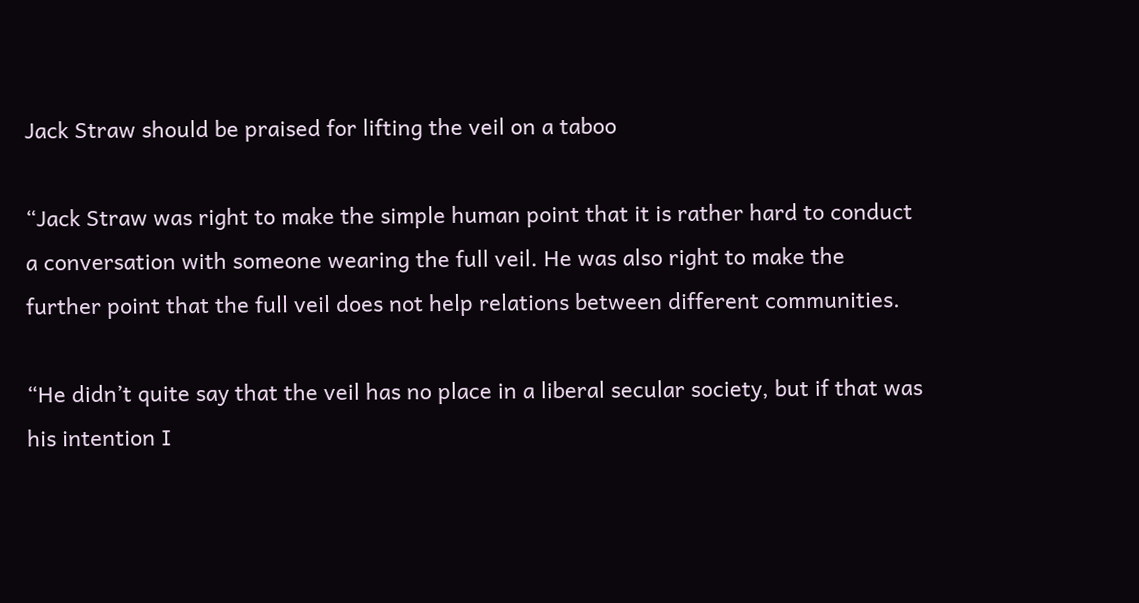Jack Straw should be praised for lifting the veil on a taboo

“Jack Straw was right to make the simple human point that it is rather hard to conduct a conversation with someone wearing the full veil. He was also right to make the further point that the full veil does not help relations between different communities.

“He didn’t quite say that the veil has no place in a liberal secular society, but if that was his intention I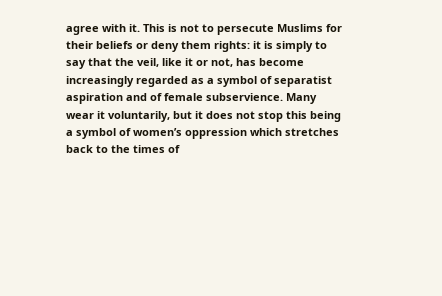agree with it. This is not to persecute Muslims for their beliefs or deny them rights: it is simply to say that the veil, like it or not, has become increasingly regarded as a symbol of separatist aspiration and of female subservience. Many wear it voluntarily, but it does not stop this being a symbol of women’s oppression which stretches back to the times of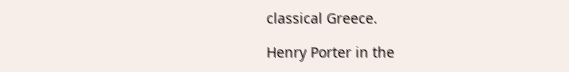classical Greece.

Henry Porter in the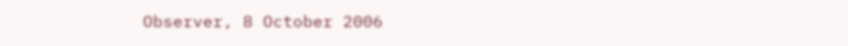Observer, 8 October 2006